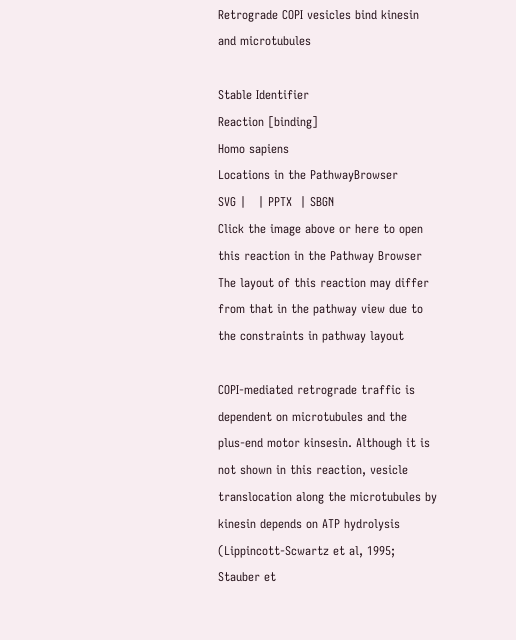Retrograde COPI vesicles bind kinesin and microtubules

Stable Identifier
Reaction [binding]
Homo sapiens
Locations in the PathwayBrowser
SVG |   | PPTX  | SBGN
Click the image above or here to open this reaction in the Pathway Browser
The layout of this reaction may differ from that in the pathway view due to the constraints in pathway layout

COPI-mediated retrograde traffic is dependent on microtubules and the plus-end motor kinsesin. Although it is not shown in this reaction, vesicle translocation along the microtubules by kinesin depends on ATP hydrolysis (Lippincott-Scwartz et al, 1995; Stauber et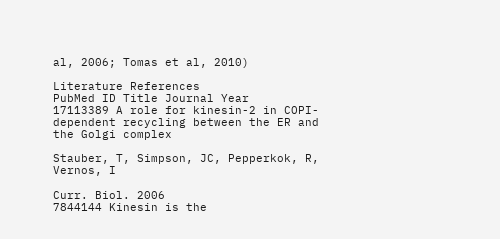al, 2006; Tomas et al, 2010)

Literature References
PubMed ID Title Journal Year
17113389 A role for kinesin-2 in COPI-dependent recycling between the ER and the Golgi complex

Stauber, T, Simpson, JC, Pepperkok, R, Vernos, I

Curr. Biol. 2006
7844144 Kinesin is the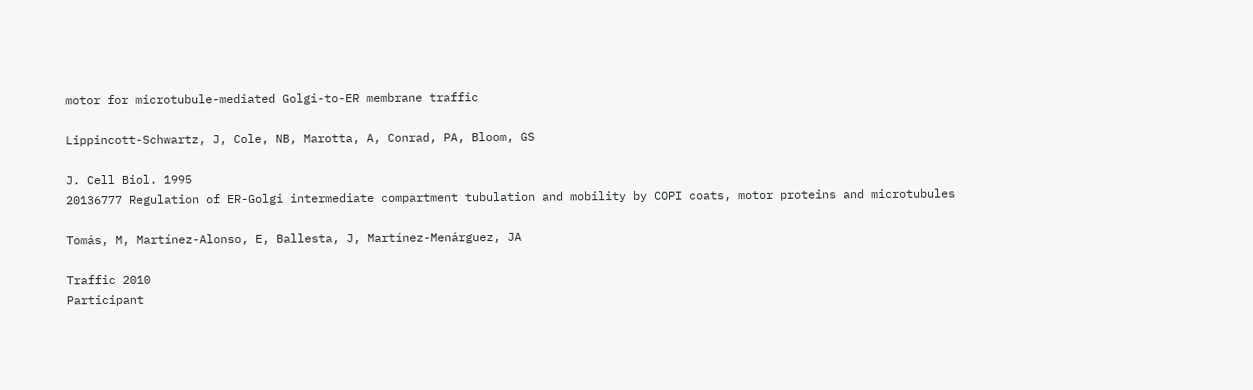motor for microtubule-mediated Golgi-to-ER membrane traffic

Lippincott-Schwartz, J, Cole, NB, Marotta, A, Conrad, PA, Bloom, GS

J. Cell Biol. 1995
20136777 Regulation of ER-Golgi intermediate compartment tubulation and mobility by COPI coats, motor proteins and microtubules

Tomás, M, Martínez-Alonso, E, Ballesta, J, Martínez-Menárguez, JA

Traffic 2010
Participant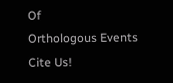Of
Orthologous Events
Cite Us!